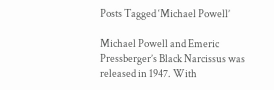Posts Tagged ‘Michael Powell’

Michael Powell and Emeric Pressberger’s Black Narcissus was released in 1947. With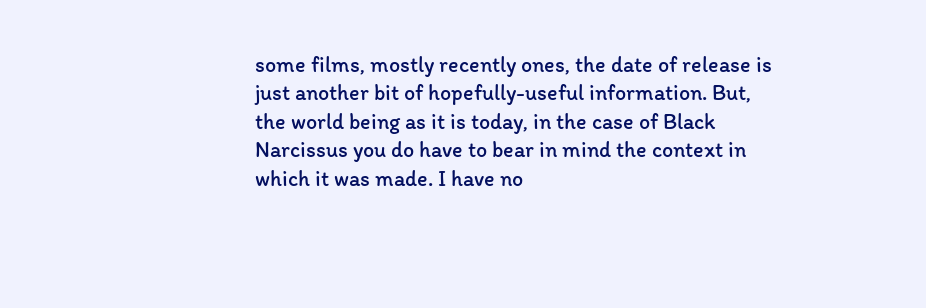some films, mostly recently ones, the date of release is just another bit of hopefully-useful information. But, the world being as it is today, in the case of Black Narcissus you do have to bear in mind the context in which it was made. I have no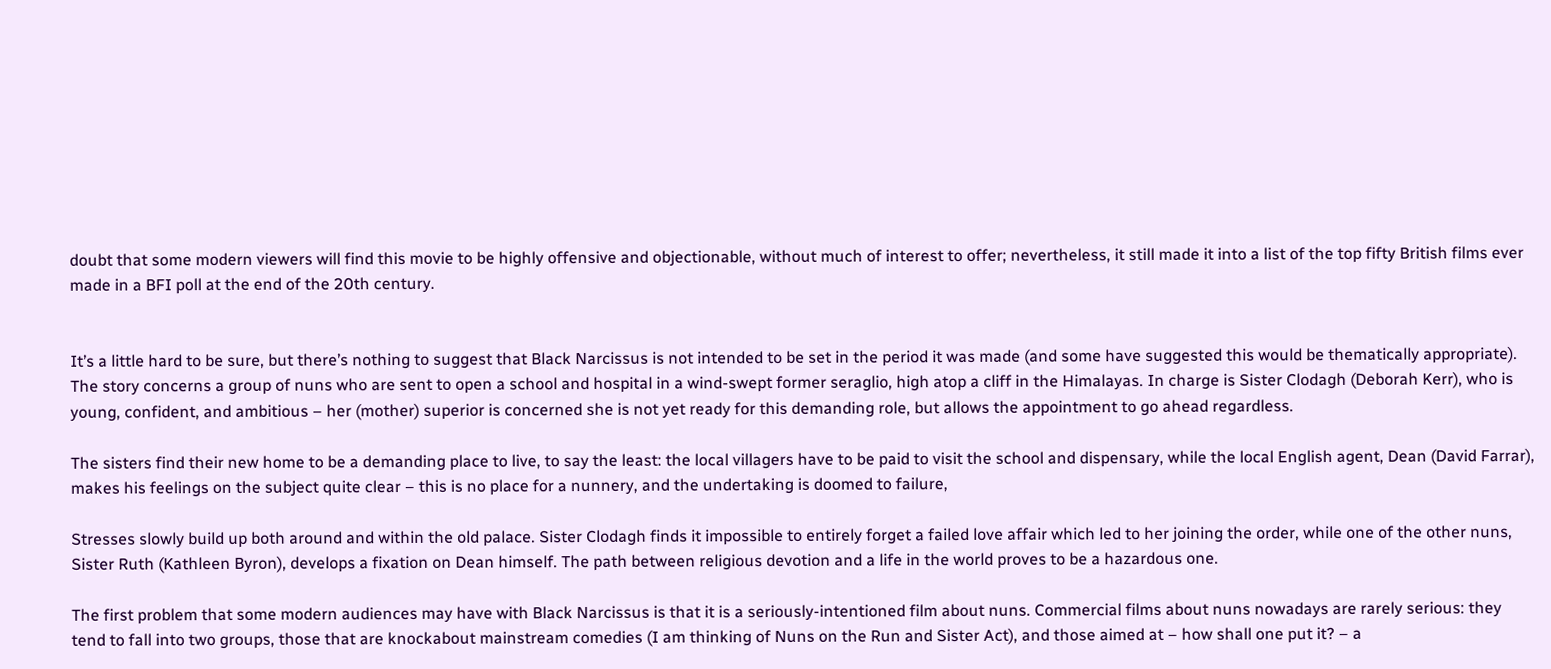doubt that some modern viewers will find this movie to be highly offensive and objectionable, without much of interest to offer; nevertheless, it still made it into a list of the top fifty British films ever made in a BFI poll at the end of the 20th century.


It’s a little hard to be sure, but there’s nothing to suggest that Black Narcissus is not intended to be set in the period it was made (and some have suggested this would be thematically appropriate). The story concerns a group of nuns who are sent to open a school and hospital in a wind-swept former seraglio, high atop a cliff in the Himalayas. In charge is Sister Clodagh (Deborah Kerr), who is young, confident, and ambitious – her (mother) superior is concerned she is not yet ready for this demanding role, but allows the appointment to go ahead regardless.

The sisters find their new home to be a demanding place to live, to say the least: the local villagers have to be paid to visit the school and dispensary, while the local English agent, Dean (David Farrar), makes his feelings on the subject quite clear – this is no place for a nunnery, and the undertaking is doomed to failure,

Stresses slowly build up both around and within the old palace. Sister Clodagh finds it impossible to entirely forget a failed love affair which led to her joining the order, while one of the other nuns, Sister Ruth (Kathleen Byron), develops a fixation on Dean himself. The path between religious devotion and a life in the world proves to be a hazardous one.

The first problem that some modern audiences may have with Black Narcissus is that it is a seriously-intentioned film about nuns. Commercial films about nuns nowadays are rarely serious: they tend to fall into two groups, those that are knockabout mainstream comedies (I am thinking of Nuns on the Run and Sister Act), and those aimed at – how shall one put it? – a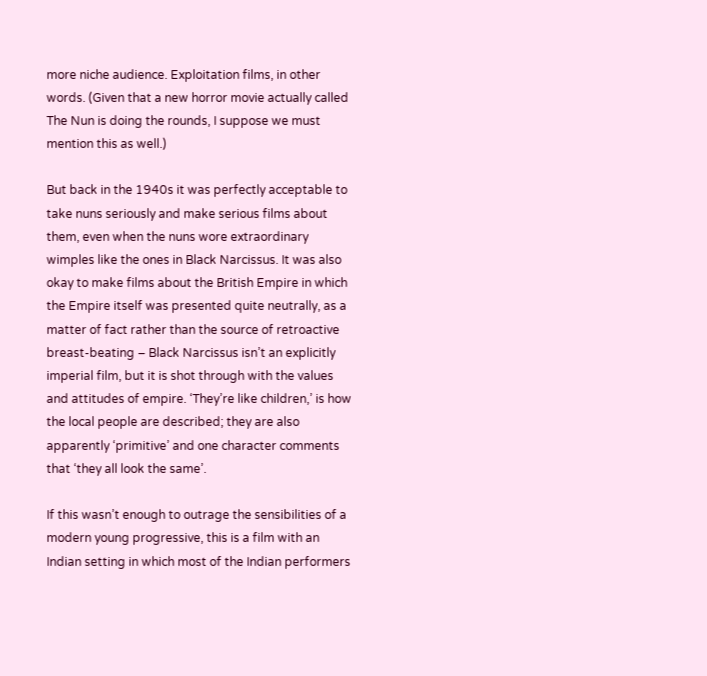more niche audience. Exploitation films, in other words. (Given that a new horror movie actually called The Nun is doing the rounds, I suppose we must mention this as well.)

But back in the 1940s it was perfectly acceptable to take nuns seriously and make serious films about them, even when the nuns wore extraordinary wimples like the ones in Black Narcissus. It was also okay to make films about the British Empire in which the Empire itself was presented quite neutrally, as a matter of fact rather than the source of retroactive breast-beating – Black Narcissus isn’t an explicitly imperial film, but it is shot through with the values and attitudes of empire. ‘They’re like children,’ is how the local people are described; they are also apparently ‘primitive’ and one character comments that ‘they all look the same’.

If this wasn’t enough to outrage the sensibilities of a modern young progressive, this is a film with an Indian setting in which most of the Indian performers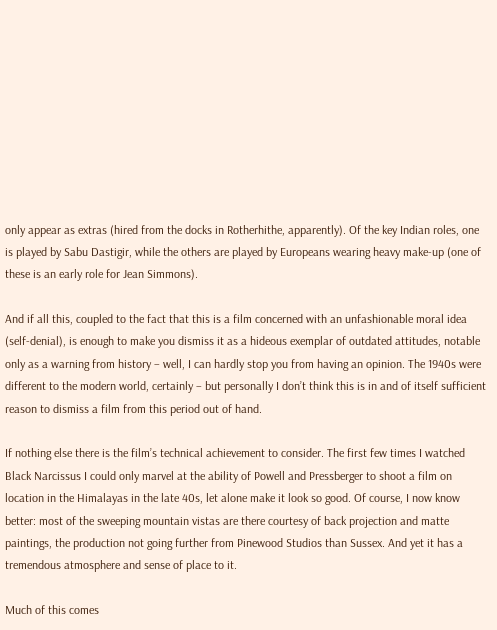only appear as extras (hired from the docks in Rotherhithe, apparently). Of the key Indian roles, one is played by Sabu Dastigir, while the others are played by Europeans wearing heavy make-up (one of these is an early role for Jean Simmons).

And if all this, coupled to the fact that this is a film concerned with an unfashionable moral idea (self-denial), is enough to make you dismiss it as a hideous exemplar of outdated attitudes, notable only as a warning from history – well, I can hardly stop you from having an opinion. The 1940s were different to the modern world, certainly – but personally I don’t think this is in and of itself sufficient reason to dismiss a film from this period out of hand.

If nothing else there is the film’s technical achievement to consider. The first few times I watched Black Narcissus I could only marvel at the ability of Powell and Pressberger to shoot a film on location in the Himalayas in the late 40s, let alone make it look so good. Of course, I now know better: most of the sweeping mountain vistas are there courtesy of back projection and matte paintings, the production not going further from Pinewood Studios than Sussex. And yet it has a tremendous atmosphere and sense of place to it.

Much of this comes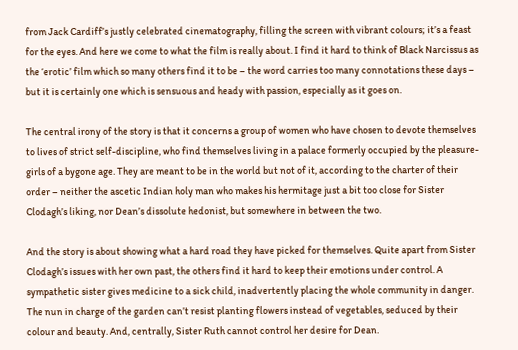from Jack Cardiff’s justly celebrated cinematography, filling the screen with vibrant colours; it’s a feast for the eyes. And here we come to what the film is really about. I find it hard to think of Black Narcissus as the ‘erotic’ film which so many others find it to be – the word carries too many connotations these days – but it is certainly one which is sensuous and heady with passion, especially as it goes on.

The central irony of the story is that it concerns a group of women who have chosen to devote themselves to lives of strict self-discipline, who find themselves living in a palace formerly occupied by the pleasure-girls of a bygone age. They are meant to be in the world but not of it, according to the charter of their order – neither the ascetic Indian holy man who makes his hermitage just a bit too close for Sister Clodagh’s liking, nor Dean’s dissolute hedonist, but somewhere in between the two.

And the story is about showing what a hard road they have picked for themselves. Quite apart from Sister Clodagh’s issues with her own past, the others find it hard to keep their emotions under control. A sympathetic sister gives medicine to a sick child, inadvertently placing the whole community in danger. The nun in charge of the garden can’t resist planting flowers instead of vegetables, seduced by their colour and beauty. And, centrally, Sister Ruth cannot control her desire for Dean.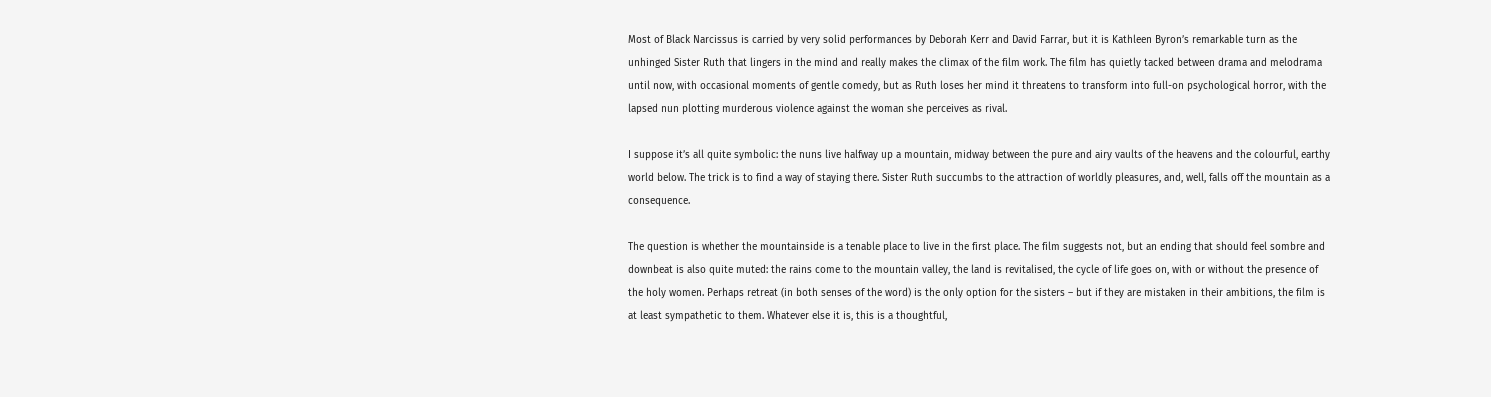Most of Black Narcissus is carried by very solid performances by Deborah Kerr and David Farrar, but it is Kathleen Byron’s remarkable turn as the unhinged Sister Ruth that lingers in the mind and really makes the climax of the film work. The film has quietly tacked between drama and melodrama until now, with occasional moments of gentle comedy, but as Ruth loses her mind it threatens to transform into full-on psychological horror, with the lapsed nun plotting murderous violence against the woman she perceives as rival.

I suppose it’s all quite symbolic: the nuns live halfway up a mountain, midway between the pure and airy vaults of the heavens and the colourful, earthy world below. The trick is to find a way of staying there. Sister Ruth succumbs to the attraction of worldly pleasures, and, well, falls off the mountain as a consequence.

The question is whether the mountainside is a tenable place to live in the first place. The film suggests not, but an ending that should feel sombre and downbeat is also quite muted: the rains come to the mountain valley, the land is revitalised, the cycle of life goes on, with or without the presence of the holy women. Perhaps retreat (in both senses of the word) is the only option for the sisters – but if they are mistaken in their ambitions, the film is at least sympathetic to them. Whatever else it is, this is a thoughtful,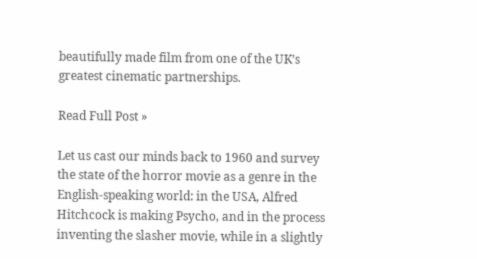beautifully made film from one of the UK’s greatest cinematic partnerships.

Read Full Post »

Let us cast our minds back to 1960 and survey the state of the horror movie as a genre in the English-speaking world: in the USA, Alfred Hitchcock is making Psycho, and in the process inventing the slasher movie, while in a slightly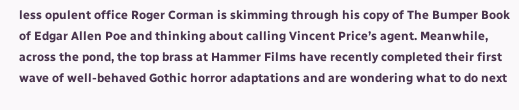less opulent office Roger Corman is skimming through his copy of The Bumper Book of Edgar Allen Poe and thinking about calling Vincent Price’s agent. Meanwhile, across the pond, the top brass at Hammer Films have recently completed their first wave of well-behaved Gothic horror adaptations and are wondering what to do next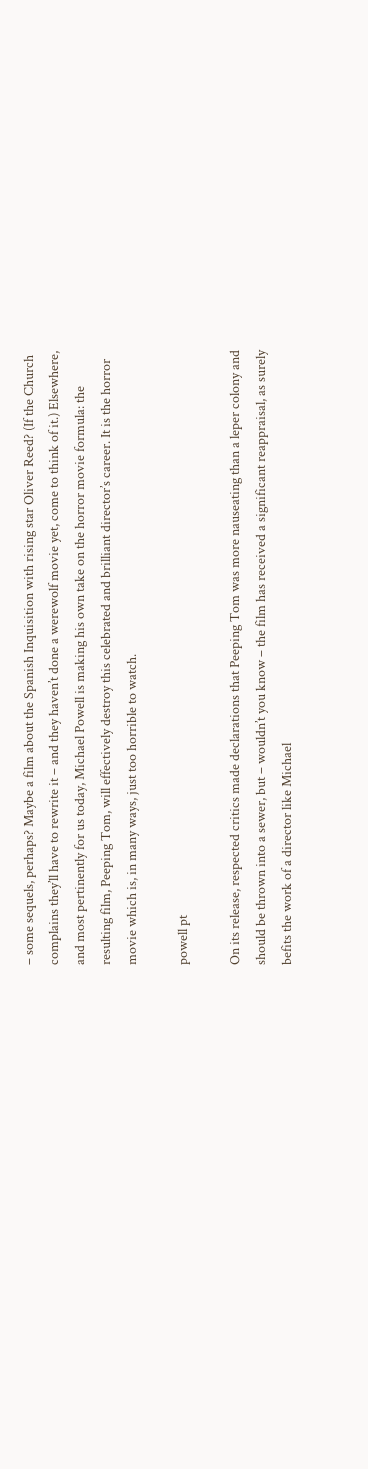– some sequels, perhaps? Maybe a film about the Spanish Inquisition with rising star Oliver Reed? (If the Church complains they’ll have to rewrite it – and they haven’t done a werewolf movie yet, come to think of it.) Elsewhere, and most pertinently for us today, Michael Powell is making his own take on the horror movie formula: the resulting film, Peeping Tom, will effectively destroy this celebrated and brilliant director’s career. It is the horror movie which is, in many ways, just too horrible to watch.

powell pt

On its release, respected critics made declarations that Peeping Tom was more nauseating than a leper colony and should be thrown into a sewer, but – wouldn’t you know – the film has received a significant reappraisal, as surely befits the work of a director like Michael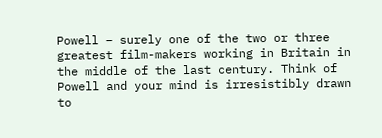Powell – surely one of the two or three greatest film-makers working in Britain in the middle of the last century. Think of Powell and your mind is irresistibly drawn to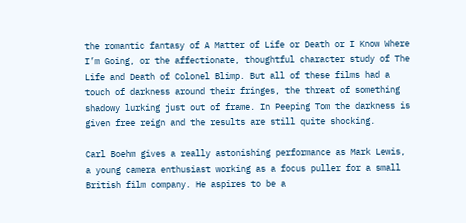the romantic fantasy of A Matter of Life or Death or I Know Where I’m Going, or the affectionate, thoughtful character study of The Life and Death of Colonel Blimp. But all of these films had a touch of darkness around their fringes, the threat of something shadowy lurking just out of frame. In Peeping Tom the darkness is given free reign and the results are still quite shocking.

Carl Boehm gives a really astonishing performance as Mark Lewis, a young camera enthusiast working as a focus puller for a small British film company. He aspires to be a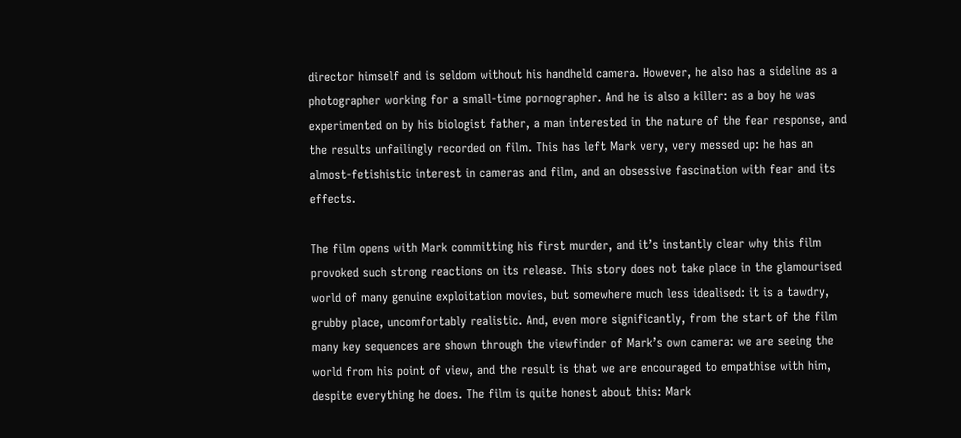director himself and is seldom without his handheld camera. However, he also has a sideline as a photographer working for a small-time pornographer. And he is also a killer: as a boy he was experimented on by his biologist father, a man interested in the nature of the fear response, and the results unfailingly recorded on film. This has left Mark very, very messed up: he has an almost-fetishistic interest in cameras and film, and an obsessive fascination with fear and its effects.

The film opens with Mark committing his first murder, and it’s instantly clear why this film provoked such strong reactions on its release. This story does not take place in the glamourised world of many genuine exploitation movies, but somewhere much less idealised: it is a tawdry, grubby place, uncomfortably realistic. And, even more significantly, from the start of the film many key sequences are shown through the viewfinder of Mark’s own camera: we are seeing the world from his point of view, and the result is that we are encouraged to empathise with him, despite everything he does. The film is quite honest about this: Mark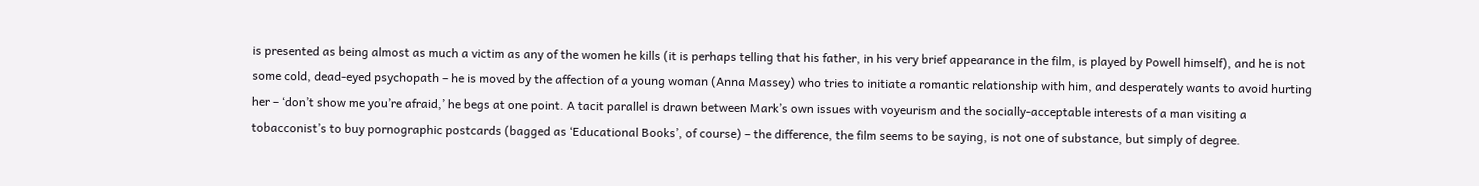is presented as being almost as much a victim as any of the women he kills (it is perhaps telling that his father, in his very brief appearance in the film, is played by Powell himself), and he is not some cold, dead-eyed psychopath – he is moved by the affection of a young woman (Anna Massey) who tries to initiate a romantic relationship with him, and desperately wants to avoid hurting her – ‘don’t show me you’re afraid,’ he begs at one point. A tacit parallel is drawn between Mark’s own issues with voyeurism and the socially-acceptable interests of a man visiting a tobacconist’s to buy pornographic postcards (bagged as ‘Educational Books’, of course) – the difference, the film seems to be saying, is not one of substance, but simply of degree.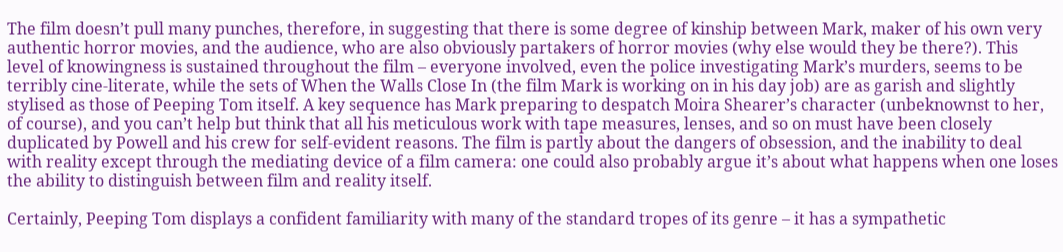The film doesn’t pull many punches, therefore, in suggesting that there is some degree of kinship between Mark, maker of his own very authentic horror movies, and the audience, who are also obviously partakers of horror movies (why else would they be there?). This level of knowingness is sustained throughout the film – everyone involved, even the police investigating Mark’s murders, seems to be terribly cine-literate, while the sets of When the Walls Close In (the film Mark is working on in his day job) are as garish and slightly stylised as those of Peeping Tom itself. A key sequence has Mark preparing to despatch Moira Shearer’s character (unbeknownst to her, of course), and you can’t help but think that all his meticulous work with tape measures, lenses, and so on must have been closely duplicated by Powell and his crew for self-evident reasons. The film is partly about the dangers of obsession, and the inability to deal with reality except through the mediating device of a film camera: one could also probably argue it’s about what happens when one loses the ability to distinguish between film and reality itself.

Certainly, Peeping Tom displays a confident familiarity with many of the standard tropes of its genre – it has a sympathetic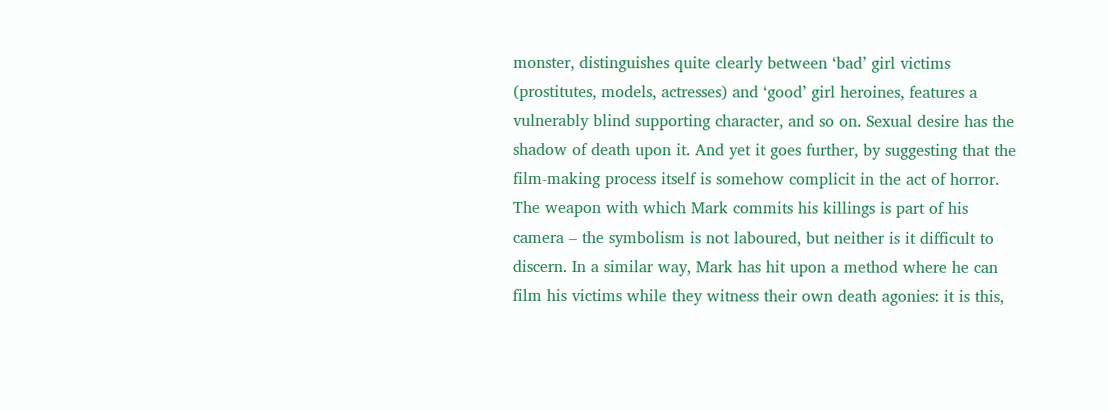monster, distinguishes quite clearly between ‘bad’ girl victims (prostitutes, models, actresses) and ‘good’ girl heroines, features a vulnerably blind supporting character, and so on. Sexual desire has the shadow of death upon it. And yet it goes further, by suggesting that the film-making process itself is somehow complicit in the act of horror. The weapon with which Mark commits his killings is part of his camera – the symbolism is not laboured, but neither is it difficult to discern. In a similar way, Mark has hit upon a method where he can film his victims while they witness their own death agonies: it is this,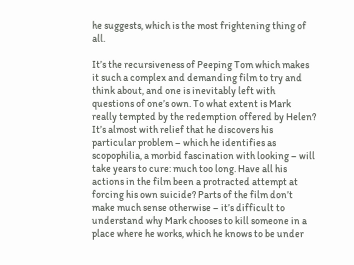he suggests, which is the most frightening thing of all.

It’s the recursiveness of Peeping Tom which makes it such a complex and demanding film to try and think about, and one is inevitably left with questions of one’s own. To what extent is Mark really tempted by the redemption offered by Helen? It’s almost with relief that he discovers his particular problem – which he identifies as scopophilia, a morbid fascination with looking – will take years to cure: much too long. Have all his actions in the film been a protracted attempt at forcing his own suicide? Parts of the film don’t make much sense otherwise – it’s difficult to understand why Mark chooses to kill someone in a place where he works, which he knows to be under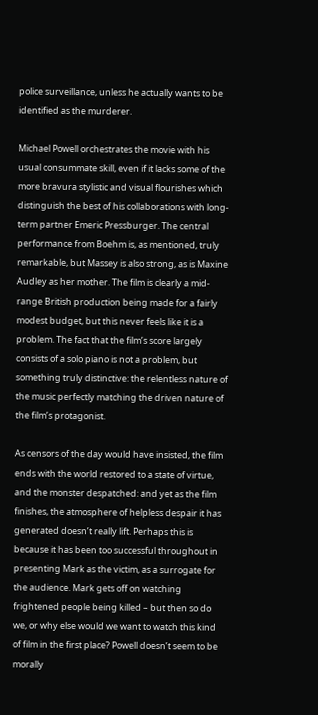police surveillance, unless he actually wants to be identified as the murderer.

Michael Powell orchestrates the movie with his usual consummate skill, even if it lacks some of the more bravura stylistic and visual flourishes which distinguish the best of his collaborations with long-term partner Emeric Pressburger. The central performance from Boehm is, as mentioned, truly remarkable, but Massey is also strong, as is Maxine Audley as her mother. The film is clearly a mid-range British production being made for a fairly modest budget, but this never feels like it is a problem. The fact that the film’s score largely consists of a solo piano is not a problem, but something truly distinctive: the relentless nature of the music perfectly matching the driven nature of the film’s protagonist.

As censors of the day would have insisted, the film ends with the world restored to a state of virtue, and the monster despatched: and yet as the film finishes, the atmosphere of helpless despair it has generated doesn’t really lift. Perhaps this is because it has been too successful throughout in presenting Mark as the victim, as a surrogate for the audience. Mark gets off on watching frightened people being killed – but then so do we, or why else would we want to watch this kind of film in the first place? Powell doesn’t seem to be morally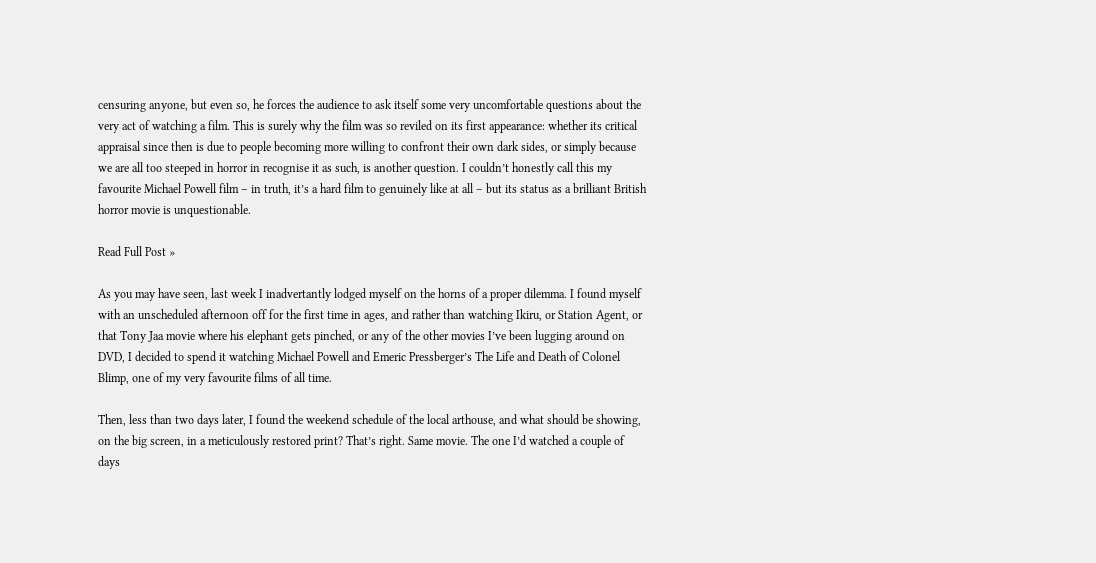censuring anyone, but even so, he forces the audience to ask itself some very uncomfortable questions about the very act of watching a film. This is surely why the film was so reviled on its first appearance: whether its critical appraisal since then is due to people becoming more willing to confront their own dark sides, or simply because we are all too steeped in horror in recognise it as such, is another question. I couldn’t honestly call this my favourite Michael Powell film – in truth, it’s a hard film to genuinely like at all – but its status as a brilliant British horror movie is unquestionable.

Read Full Post »

As you may have seen, last week I inadvertantly lodged myself on the horns of a proper dilemma. I found myself with an unscheduled afternoon off for the first time in ages, and rather than watching Ikiru, or Station Agent, or that Tony Jaa movie where his elephant gets pinched, or any of the other movies I’ve been lugging around on DVD, I decided to spend it watching Michael Powell and Emeric Pressberger’s The Life and Death of Colonel Blimp, one of my very favourite films of all time.

Then, less than two days later, I found the weekend schedule of the local arthouse, and what should be showing, on the big screen, in a meticulously restored print? That’s right. Same movie. The one I’d watched a couple of days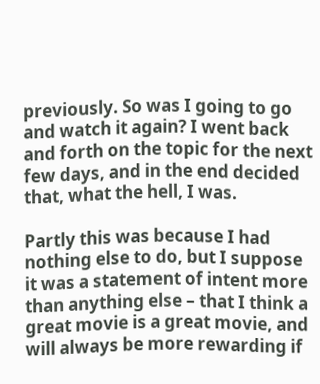previously. So was I going to go and watch it again? I went back and forth on the topic for the next few days, and in the end decided that, what the hell, I was.

Partly this was because I had nothing else to do, but I suppose it was a statement of intent more than anything else – that I think a great movie is a great movie, and will always be more rewarding if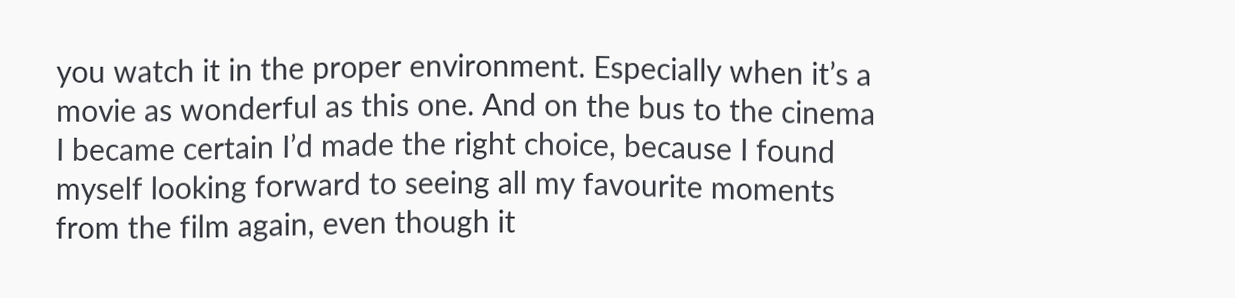you watch it in the proper environment. Especially when it’s a movie as wonderful as this one. And on the bus to the cinema I became certain I’d made the right choice, because I found myself looking forward to seeing all my favourite moments from the film again, even though it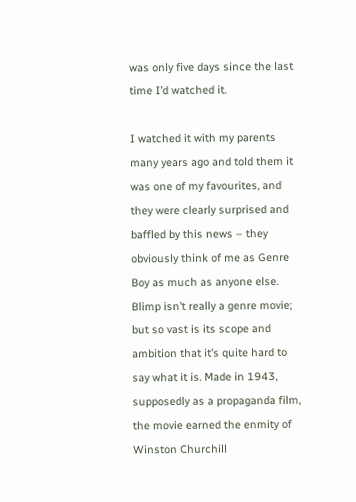was only five days since the last time I’d watched it.

I watched it with my parents many years ago and told them it was one of my favourites, and they were clearly surprised and baffled by this news – they obviously think of me as Genre Boy as much as anyone else. Blimp isn’t really a genre movie; but so vast is its scope and ambition that it’s quite hard to say what it is. Made in 1943, supposedly as a propaganda film, the movie earned the enmity of Winston Churchill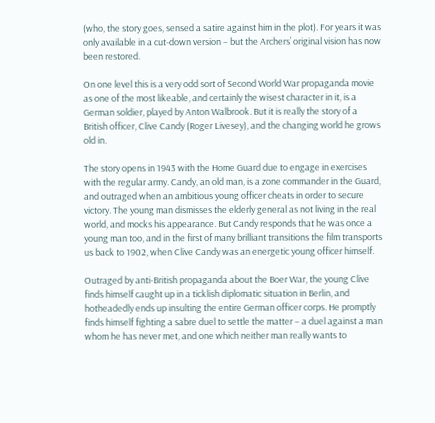(who, the story goes, sensed a satire against him in the plot). For years it was only available in a cut-down version – but the Archers’ original vision has now been restored.

On one level this is a very odd sort of Second World War propaganda movie as one of the most likeable, and certainly the wisest character in it, is a German soldier, played by Anton Walbrook. But it is really the story of a British officer, Clive Candy (Roger Livesey), and the changing world he grows old in.

The story opens in 1943 with the Home Guard due to engage in exercises with the regular army. Candy, an old man, is a zone commander in the Guard, and outraged when an ambitious young officer cheats in order to secure victory. The young man dismisses the elderly general as not living in the real world, and mocks his appearance. But Candy responds that he was once a young man too, and in the first of many brilliant transitions the film transports us back to 1902, when Clive Candy was an energetic young officer himself.

Outraged by anti-British propaganda about the Boer War, the young Clive finds himself caught up in a ticklish diplomatic situation in Berlin, and hotheadedly ends up insulting the entire German officer corps. He promptly finds himself fighting a sabre duel to settle the matter – a duel against a man whom he has never met, and one which neither man really wants to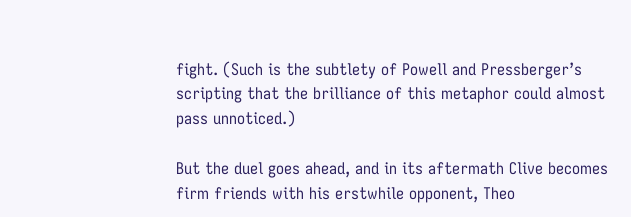fight. (Such is the subtlety of Powell and Pressberger’s scripting that the brilliance of this metaphor could almost pass unnoticed.)

But the duel goes ahead, and in its aftermath Clive becomes firm friends with his erstwhile opponent, Theo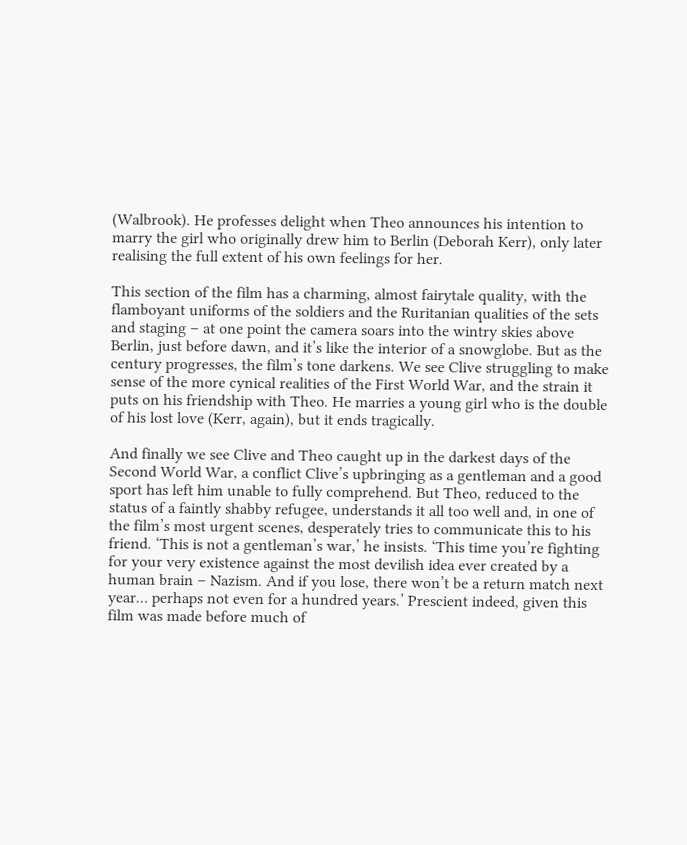(Walbrook). He professes delight when Theo announces his intention to marry the girl who originally drew him to Berlin (Deborah Kerr), only later realising the full extent of his own feelings for her.

This section of the film has a charming, almost fairytale quality, with the flamboyant uniforms of the soldiers and the Ruritanian qualities of the sets and staging – at one point the camera soars into the wintry skies above Berlin, just before dawn, and it’s like the interior of a snowglobe. But as the century progresses, the film’s tone darkens. We see Clive struggling to make sense of the more cynical realities of the First World War, and the strain it puts on his friendship with Theo. He marries a young girl who is the double of his lost love (Kerr, again), but it ends tragically.

And finally we see Clive and Theo caught up in the darkest days of the Second World War, a conflict Clive’s upbringing as a gentleman and a good sport has left him unable to fully comprehend. But Theo, reduced to the status of a faintly shabby refugee, understands it all too well and, in one of the film’s most urgent scenes, desperately tries to communicate this to his friend. ‘This is not a gentleman’s war,’ he insists. ‘This time you’re fighting for your very existence against the most devilish idea ever created by a human brain – Nazism. And if you lose, there won’t be a return match next year… perhaps not even for a hundred years.’ Prescient indeed, given this film was made before much of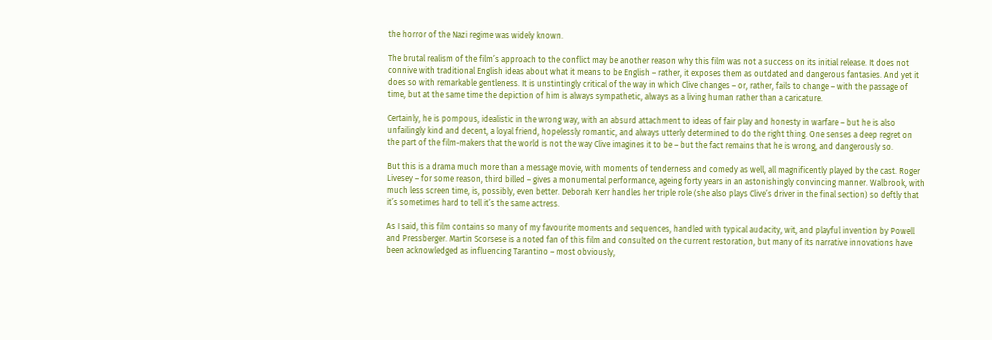the horror of the Nazi regime was widely known.

The brutal realism of the film’s approach to the conflict may be another reason why this film was not a success on its initial release. It does not connive with traditional English ideas about what it means to be English – rather, it exposes them as outdated and dangerous fantasies. And yet it does so with remarkable gentleness. It is unstintingly critical of the way in which Clive changes – or, rather, fails to change – with the passage of time, but at the same time the depiction of him is always sympathetic, always as a living human rather than a caricature.

Certainly, he is pompous, idealistic in the wrong way, with an absurd attachment to ideas of fair play and honesty in warfare – but he is also unfailingly kind and decent, a loyal friend, hopelessly romantic, and always utterly determined to do the right thing. One senses a deep regret on the part of the film-makers that the world is not the way Clive imagines it to be – but the fact remains that he is wrong, and dangerously so.

But this is a drama much more than a message movie, with moments of tenderness and comedy as well, all magnificently played by the cast. Roger Livesey – for some reason, third billed – gives a monumental performance, ageing forty years in an astonishingly convincing manner. Walbrook, with much less screen time, is, possibly, even better. Deborah Kerr handles her triple role (she also plays Clive’s driver in the final section) so deftly that it’s sometimes hard to tell it’s the same actress.

As I said, this film contains so many of my favourite moments and sequences, handled with typical audacity, wit, and playful invention by Powell and Pressberger. Martin Scorsese is a noted fan of this film and consulted on the current restoration, but many of its narrative innovations have been acknowledged as influencing Tarantino – most obviously,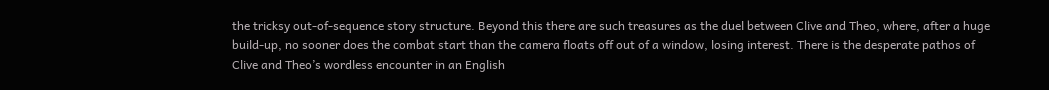the tricksy out-of-sequence story structure. Beyond this there are such treasures as the duel between Clive and Theo, where, after a huge build-up, no sooner does the combat start than the camera floats off out of a window, losing interest. There is the desperate pathos of Clive and Theo’s wordless encounter in an English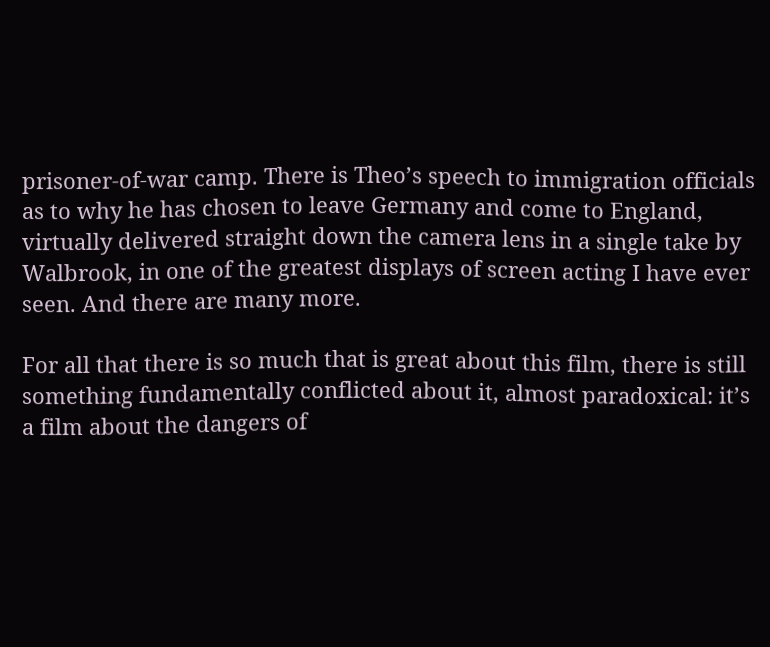prisoner-of-war camp. There is Theo’s speech to immigration officials as to why he has chosen to leave Germany and come to England, virtually delivered straight down the camera lens in a single take by Walbrook, in one of the greatest displays of screen acting I have ever seen. And there are many more.

For all that there is so much that is great about this film, there is still something fundamentally conflicted about it, almost paradoxical: it’s a film about the dangers of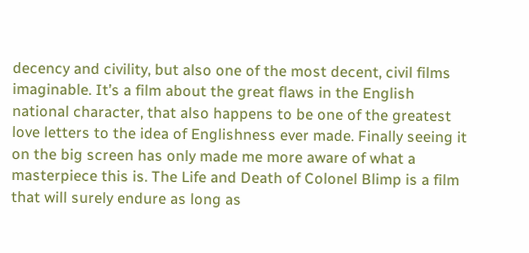decency and civility, but also one of the most decent, civil films imaginable. It’s a film about the great flaws in the English national character, that also happens to be one of the greatest love letters to the idea of Englishness ever made. Finally seeing it on the big screen has only made me more aware of what a masterpiece this is. The Life and Death of Colonel Blimp is a film that will surely endure as long as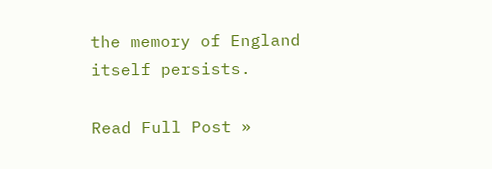the memory of England itself persists.

Read Full Post »